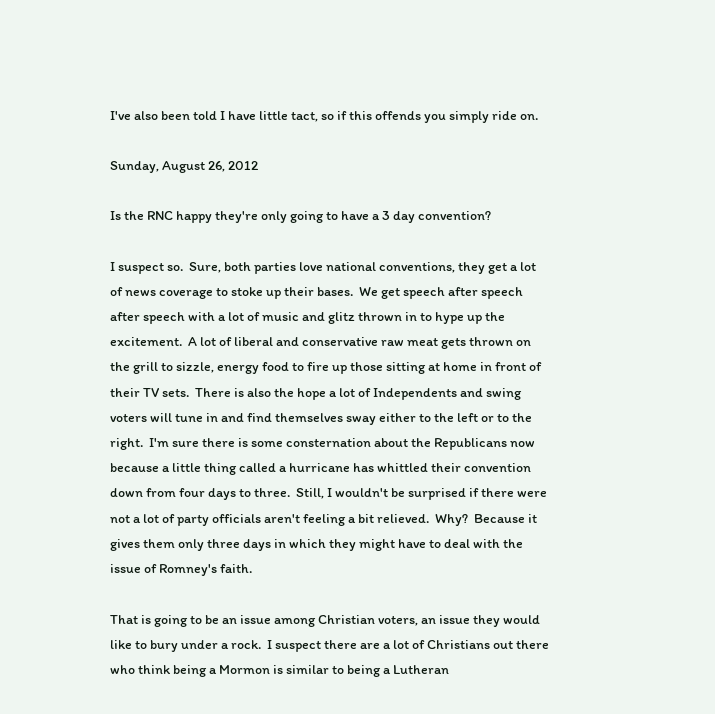I've also been told I have little tact, so if this offends you simply ride on.

Sunday, August 26, 2012

Is the RNC happy they're only going to have a 3 day convention?

I suspect so.  Sure, both parties love national conventions, they get a lot of news coverage to stoke up their bases.  We get speech after speech after speech with a lot of music and glitz thrown in to hype up the excitement.  A lot of liberal and conservative raw meat gets thrown on the grill to sizzle, energy food to fire up those sitting at home in front of their TV sets.  There is also the hope a lot of Independents and swing voters will tune in and find themselves sway either to the left or to the right.  I'm sure there is some consternation about the Republicans now because a little thing called a hurricane has whittled their convention down from four days to three.  Still, I wouldn't be surprised if there were not a lot of party officials aren't feeling a bit relieved.  Why?  Because it gives them only three days in which they might have to deal with the issue of Romney's faith.

That is going to be an issue among Christian voters, an issue they would like to bury under a rock.  I suspect there are a lot of Christians out there who think being a Mormon is similar to being a Lutheran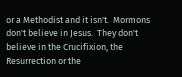or a Methodist and it isn't.  Mormons don't believe in Jesus.  They don't believe in the Crucifixion, the Resurrection or the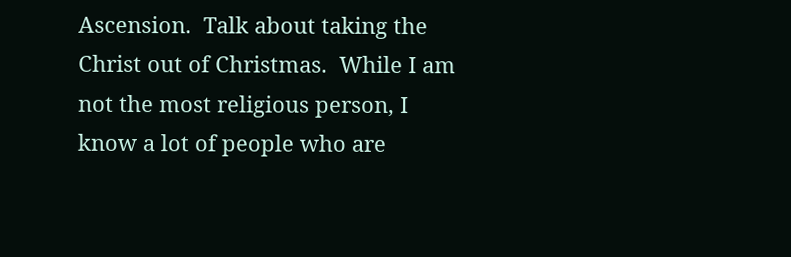Ascension.  Talk about taking the Christ out of Christmas.  While I am not the most religious person, I know a lot of people who are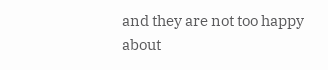and they are not too happy about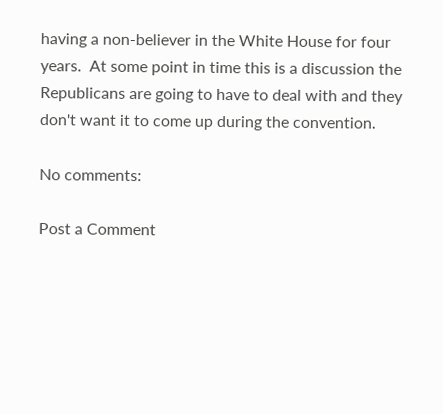having a non-believer in the White House for four years.  At some point in time this is a discussion the Republicans are going to have to deal with and they don't want it to come up during the convention.

No comments:

Post a Comment